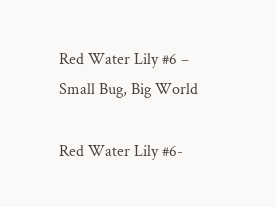Red Water Lily #6 – Small Bug, Big World

Red Water Lily #6-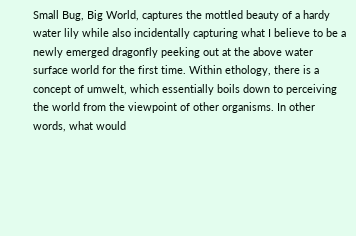Small Bug, Big World, captures the mottled beauty of a hardy water lily while also incidentally capturing what I believe to be a newly emerged dragonfly peeking out at the above water surface world for the first time. Within ethology, there is a concept of umwelt, which essentially boils down to perceiving the world from the viewpoint of other organisms. In other words, what would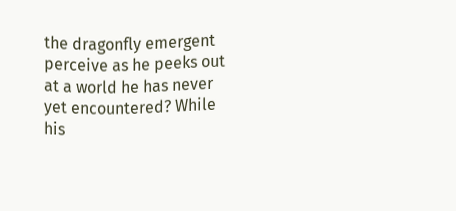the dragonfly emergent perceive as he peeks out at a world he has never yet encountered? While his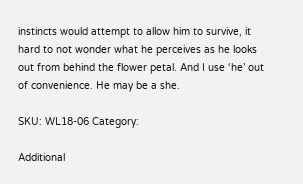instincts would attempt to allow him to survive, it hard to not wonder what he perceives as he looks out from behind the flower petal. And I use ‘he’ out of convenience. He may be a she.

SKU: WL18-06 Category:

Additional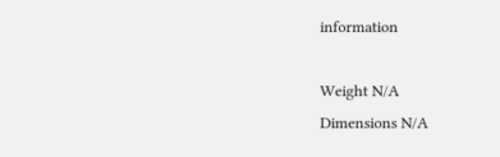information

Weight N/A
Dimensions N/A